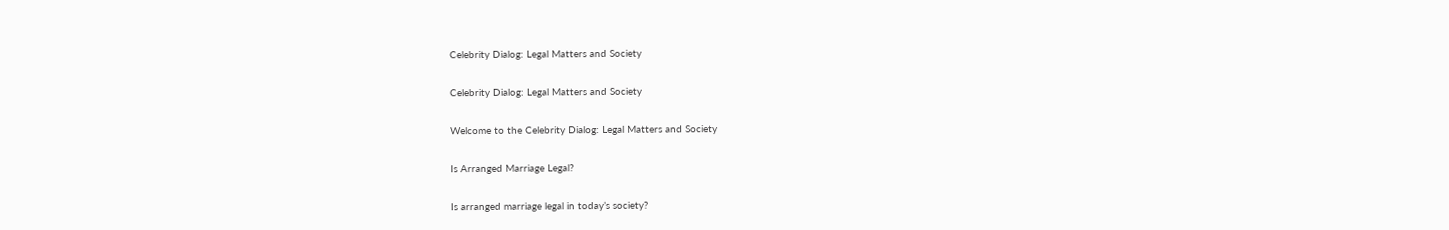Celebrity Dialog: Legal Matters and Society

Celebrity Dialog: Legal Matters and Society

Welcome to the Celebrity Dialog: Legal Matters and Society

Is Arranged Marriage Legal?

Is arranged marriage legal in today’s society?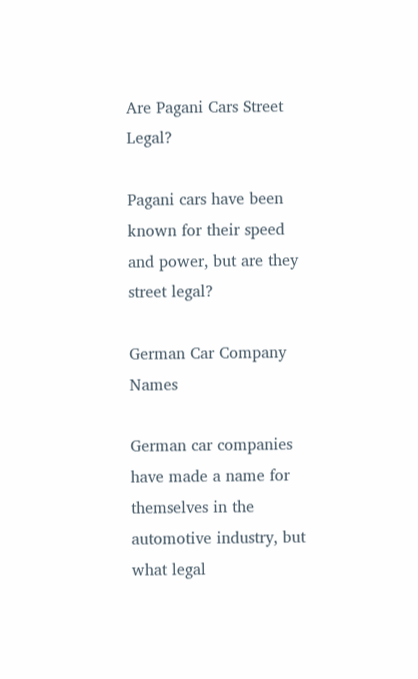Are Pagani Cars Street Legal?

Pagani cars have been known for their speed and power, but are they street legal?

German Car Company Names

German car companies have made a name for themselves in the automotive industry, but what legal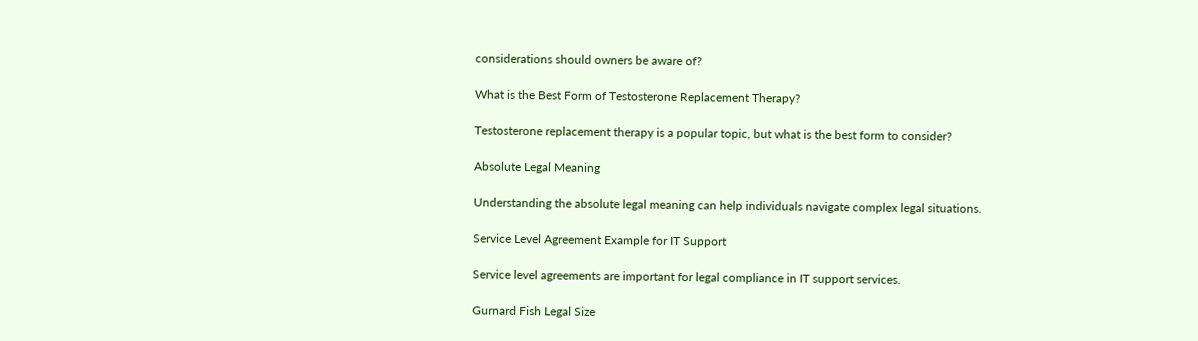considerations should owners be aware of?

What is the Best Form of Testosterone Replacement Therapy?

Testosterone replacement therapy is a popular topic, but what is the best form to consider?

Absolute Legal Meaning

Understanding the absolute legal meaning can help individuals navigate complex legal situations.

Service Level Agreement Example for IT Support

Service level agreements are important for legal compliance in IT support services.

Gurnard Fish Legal Size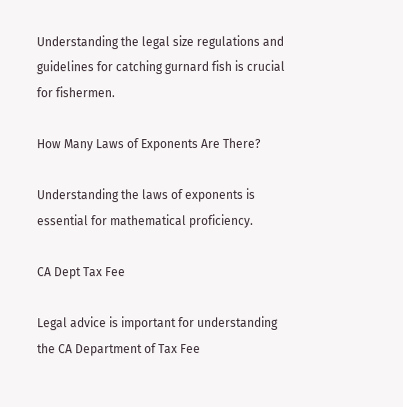Understanding the legal size regulations and guidelines for catching gurnard fish is crucial for fishermen.

How Many Laws of Exponents Are There?

Understanding the laws of exponents is essential for mathematical proficiency.

CA Dept Tax Fee

Legal advice is important for understanding the CA Department of Tax Fee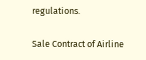regulations.

Sale Contract of Airline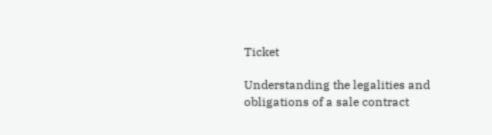Ticket

Understanding the legalities and obligations of a sale contract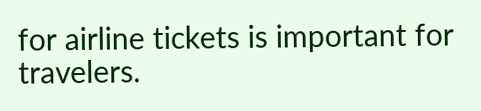for airline tickets is important for travelers.